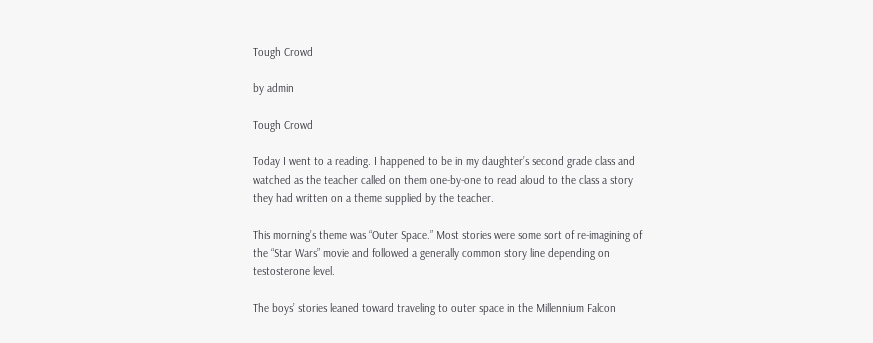Tough Crowd

by admin

Tough Crowd

Today I went to a reading. I happened to be in my daughter’s second grade class and watched as the teacher called on them one-by-one to read aloud to the class a story they had written on a theme supplied by the teacher.

This morning’s theme was “Outer Space.” Most stories were some sort of re-imagining of the “Star Wars” movie and followed a generally common story line depending on testosterone level.

The boys’ stories leaned toward traveling to outer space in the Millennium Falcon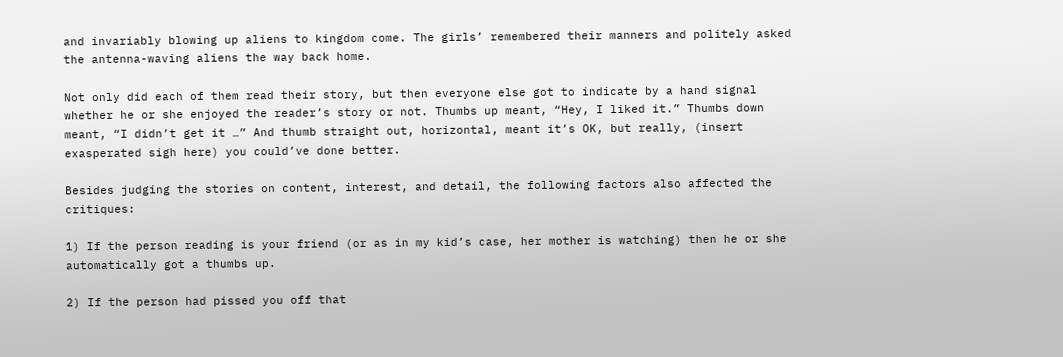and invariably blowing up aliens to kingdom come. The girls’ remembered their manners and politely asked the antenna-waving aliens the way back home.

Not only did each of them read their story, but then everyone else got to indicate by a hand signal whether he or she enjoyed the reader’s story or not. Thumbs up meant, “Hey, I liked it.” Thumbs down meant, “I didn’t get it …” And thumb straight out, horizontal, meant it’s OK, but really, (insert exasperated sigh here) you could’ve done better.

Besides judging the stories on content, interest, and detail, the following factors also affected the critiques:

1) If the person reading is your friend (or as in my kid’s case, her mother is watching) then he or she automatically got a thumbs up.

2) If the person had pissed you off that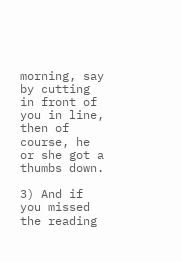morning, say by cutting in front of you in line, then of course, he or she got a thumbs down.

3) And if you missed the reading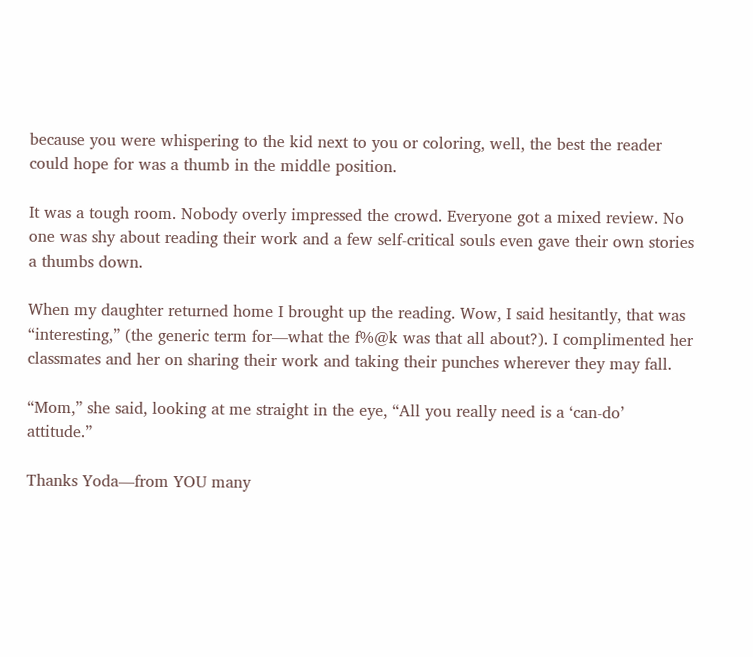because you were whispering to the kid next to you or coloring, well, the best the reader could hope for was a thumb in the middle position.

It was a tough room. Nobody overly impressed the crowd. Everyone got a mixed review. No one was shy about reading their work and a few self-critical souls even gave their own stories a thumbs down.

When my daughter returned home I brought up the reading. Wow, I said hesitantly, that was “interesting,” (the generic term for—what the f%@k was that all about?). I complimented her classmates and her on sharing their work and taking their punches wherever they may fall.

“Mom,” she said, looking at me straight in the eye, “All you really need is a ‘can-do’ attitude.”

Thanks Yoda—from YOU many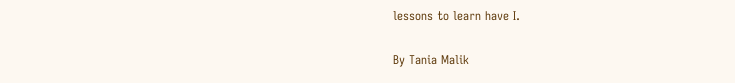lessons to learn have I.

By Tania Malik